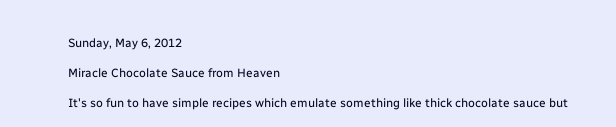Sunday, May 6, 2012

Miracle Chocolate Sauce from Heaven

It's so fun to have simple recipes which emulate something like thick chocolate sauce but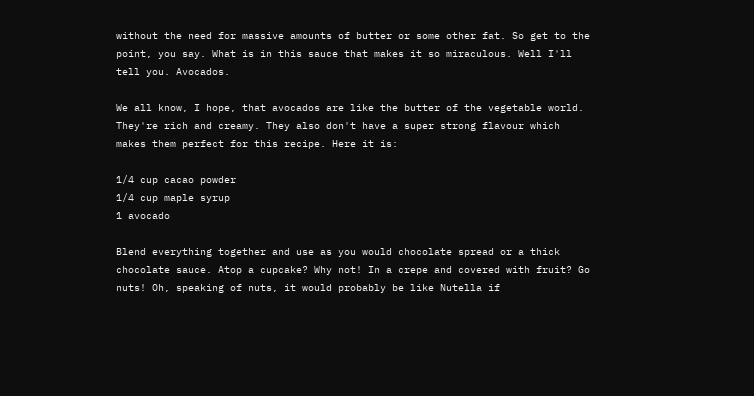without the need for massive amounts of butter or some other fat. So get to the point, you say. What is in this sauce that makes it so miraculous. Well I'll tell you. Avocados.

We all know, I hope, that avocados are like the butter of the vegetable world. They're rich and creamy. They also don't have a super strong flavour which makes them perfect for this recipe. Here it is:

1/4 cup cacao powder
1/4 cup maple syrup
1 avocado

Blend everything together and use as you would chocolate spread or a thick chocolate sauce. Atop a cupcake? Why not! In a crepe and covered with fruit? Go nuts! Oh, speaking of nuts, it would probably be like Nutella if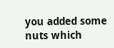you added some nuts which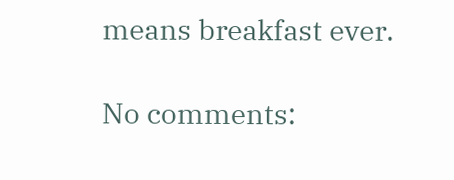means breakfast ever.

No comments: